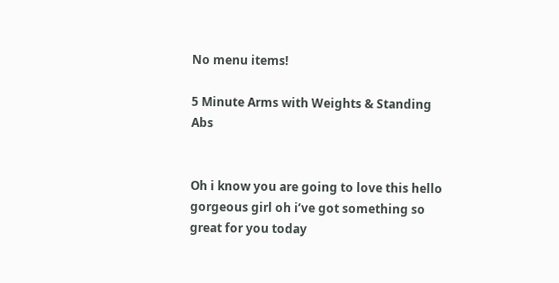No menu items!

5 Minute Arms with Weights & Standing Abs


Oh i know you are going to love this hello gorgeous girl oh i’ve got something so great for you today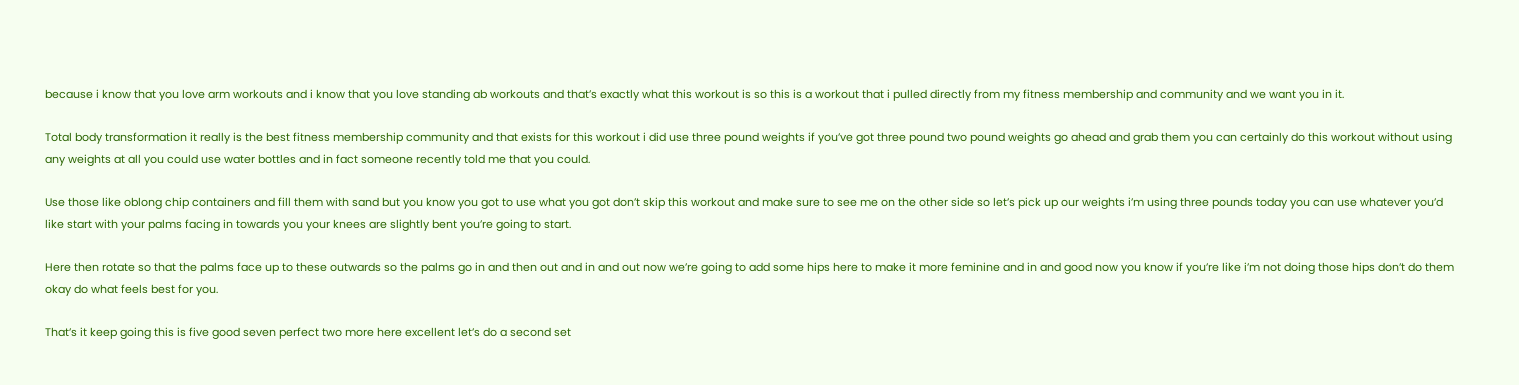because i know that you love arm workouts and i know that you love standing ab workouts and that’s exactly what this workout is so this is a workout that i pulled directly from my fitness membership and community and we want you in it.

Total body transformation it really is the best fitness membership community and that exists for this workout i did use three pound weights if you’ve got three pound two pound weights go ahead and grab them you can certainly do this workout without using any weights at all you could use water bottles and in fact someone recently told me that you could.

Use those like oblong chip containers and fill them with sand but you know you got to use what you got don’t skip this workout and make sure to see me on the other side so let’s pick up our weights i’m using three pounds today you can use whatever you’d like start with your palms facing in towards you your knees are slightly bent you’re going to start.

Here then rotate so that the palms face up to these outwards so the palms go in and then out and in and out now we’re going to add some hips here to make it more feminine and in and good now you know if you’re like i’m not doing those hips don’t do them okay do what feels best for you.

That’s it keep going this is five good seven perfect two more here excellent let’s do a second set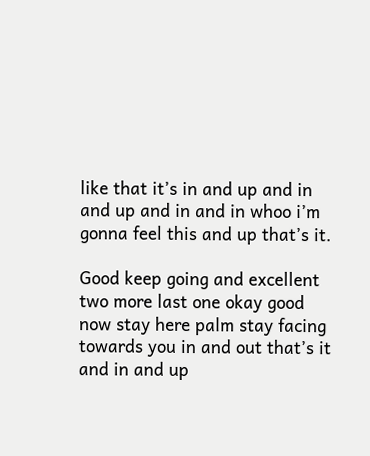like that it’s in and up and in and up and in and in whoo i’m gonna feel this and up that’s it.

Good keep going and excellent two more last one okay good now stay here palm stay facing towards you in and out that’s it and in and up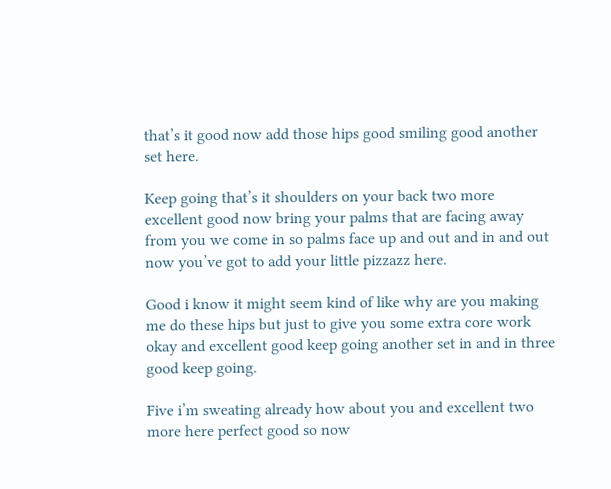that’s it good now add those hips good smiling good another set here.

Keep going that’s it shoulders on your back two more excellent good now bring your palms that are facing away from you we come in so palms face up and out and in and out now you’ve got to add your little pizzazz here.

Good i know it might seem kind of like why are you making me do these hips but just to give you some extra core work okay and excellent good keep going another set in and in three good keep going.

Five i’m sweating already how about you and excellent two more here perfect good so now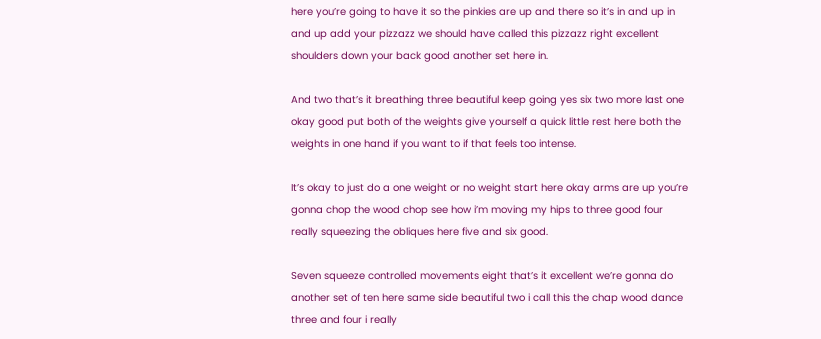here you’re going to have it so the pinkies are up and there so it’s in and up in and up add your pizzazz we should have called this pizzazz right excellent shoulders down your back good another set here in.

And two that’s it breathing three beautiful keep going yes six two more last one okay good put both of the weights give yourself a quick little rest here both the weights in one hand if you want to if that feels too intense.

It’s okay to just do a one weight or no weight start here okay arms are up you’re gonna chop the wood chop see how i’m moving my hips to three good four really squeezing the obliques here five and six good.

Seven squeeze controlled movements eight that’s it excellent we’re gonna do another set of ten here same side beautiful two i call this the chap wood dance three and four i really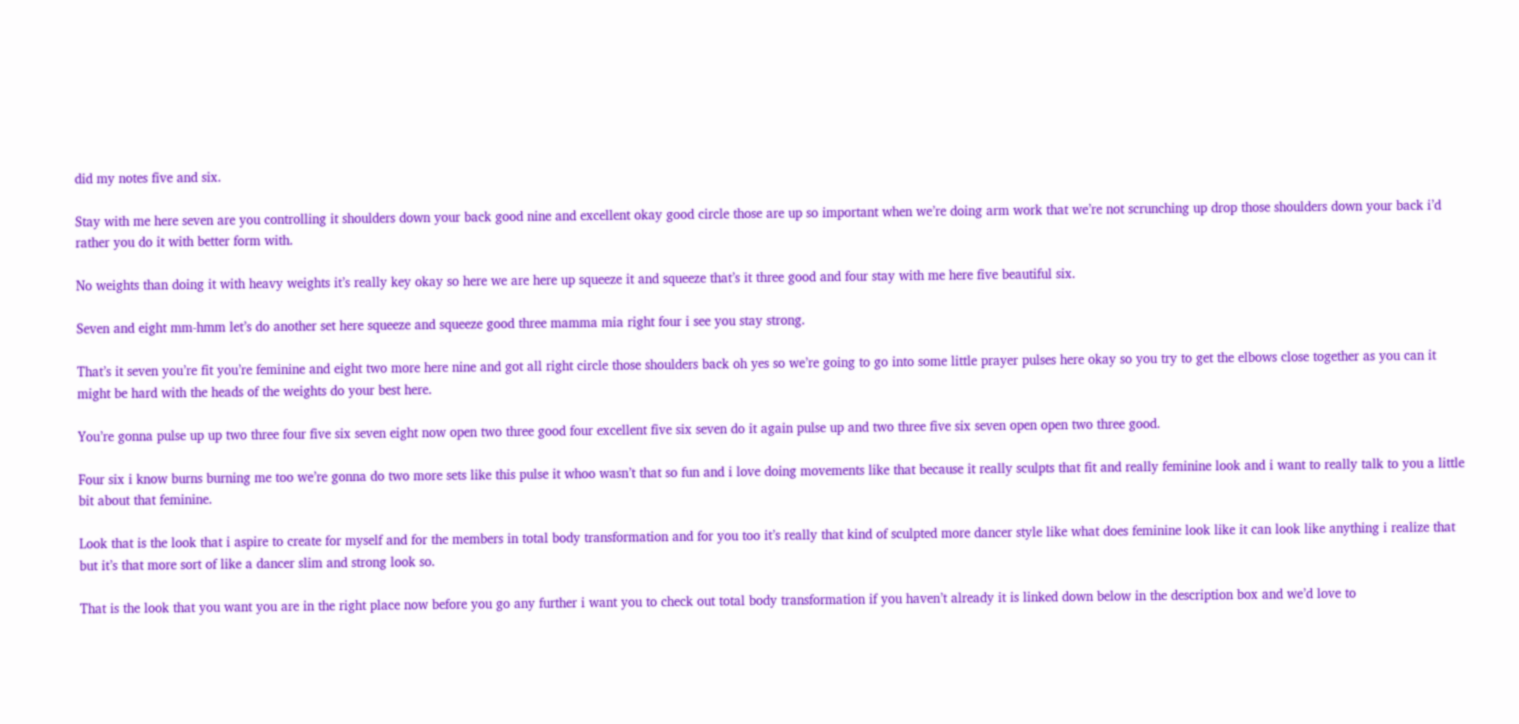did my notes five and six.

Stay with me here seven are you controlling it shoulders down your back good nine and excellent okay good circle those are up so important when we’re doing arm work that we’re not scrunching up drop those shoulders down your back i’d rather you do it with better form with.

No weights than doing it with heavy weights it’s really key okay so here we are here up squeeze it and squeeze that’s it three good and four stay with me here five beautiful six.

Seven and eight mm-hmm let’s do another set here squeeze and squeeze good three mamma mia right four i see you stay strong.

That’s it seven you’re fit you’re feminine and eight two more here nine and got all right circle those shoulders back oh yes so we’re going to go into some little prayer pulses here okay so you try to get the elbows close together as you can it might be hard with the heads of the weights do your best here.

You’re gonna pulse up up two three four five six seven eight now open two three good four excellent five six seven do it again pulse up and two three five six seven open open two three good.

Four six i know burns burning me too we’re gonna do two more sets like this pulse it whoo wasn’t that so fun and i love doing movements like that because it really sculpts that fit and really feminine look and i want to really talk to you a little bit about that feminine.

Look that is the look that i aspire to create for myself and for the members in total body transformation and for you too it’s really that kind of sculpted more dancer style like what does feminine look like it can look like anything i realize that but it’s that more sort of like a dancer slim and strong look so.

That is the look that you want you are in the right place now before you go any further i want you to check out total body transformation if you haven’t already it is linked down below in the description box and we’d love to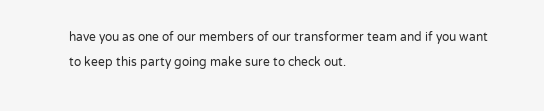have you as one of our members of our transformer team and if you want to keep this party going make sure to check out.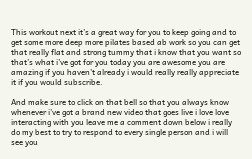This workout next it’s a great way for you to keep going and to get some more deep more pilates based ab work so you can get that really flat and strong tummy that i know that you want so that’s what i’ve got for you today you are awesome you are amazing if you haven’t already i would really really appreciate it if you would subscribe.

And make sure to click on that bell so that you always know whenever i’ve got a brand new video that goes live i love love interacting with you leave me a comment down below i really do my best to try to respond to every single person and i will see you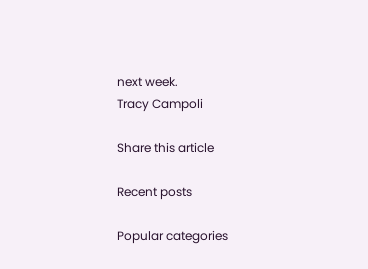next week.
Tracy Campoli

Share this article

Recent posts

Popular categories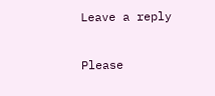Leave a reply

Please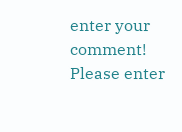enter your comment!
Please enter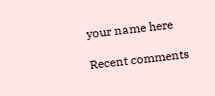your name here

Recent comments